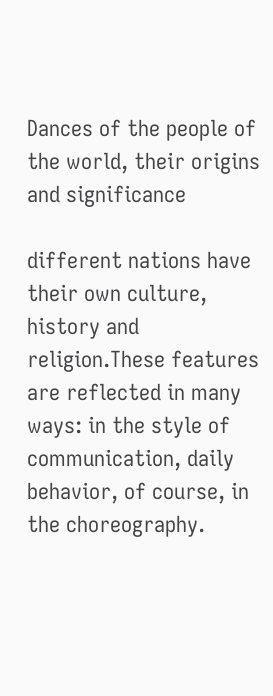Dances of the people of the world, their origins and significance

different nations have their own culture, history and religion.These features are reflected in many ways: in the style of communication, daily behavior, of course, in the choreography.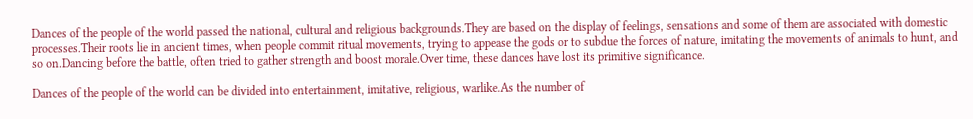Dances of the people of the world passed the national, cultural and religious backgrounds.They are based on the display of feelings, sensations and some of them are associated with domestic processes.Their roots lie in ancient times, when people commit ritual movements, trying to appease the gods or to subdue the forces of nature, imitating the movements of animals to hunt, and so on.Dancing before the battle, often tried to gather strength and boost morale.Over time, these dances have lost its primitive significance.

Dances of the people of the world can be divided into entertainment, imitative, religious, warlike.As the number of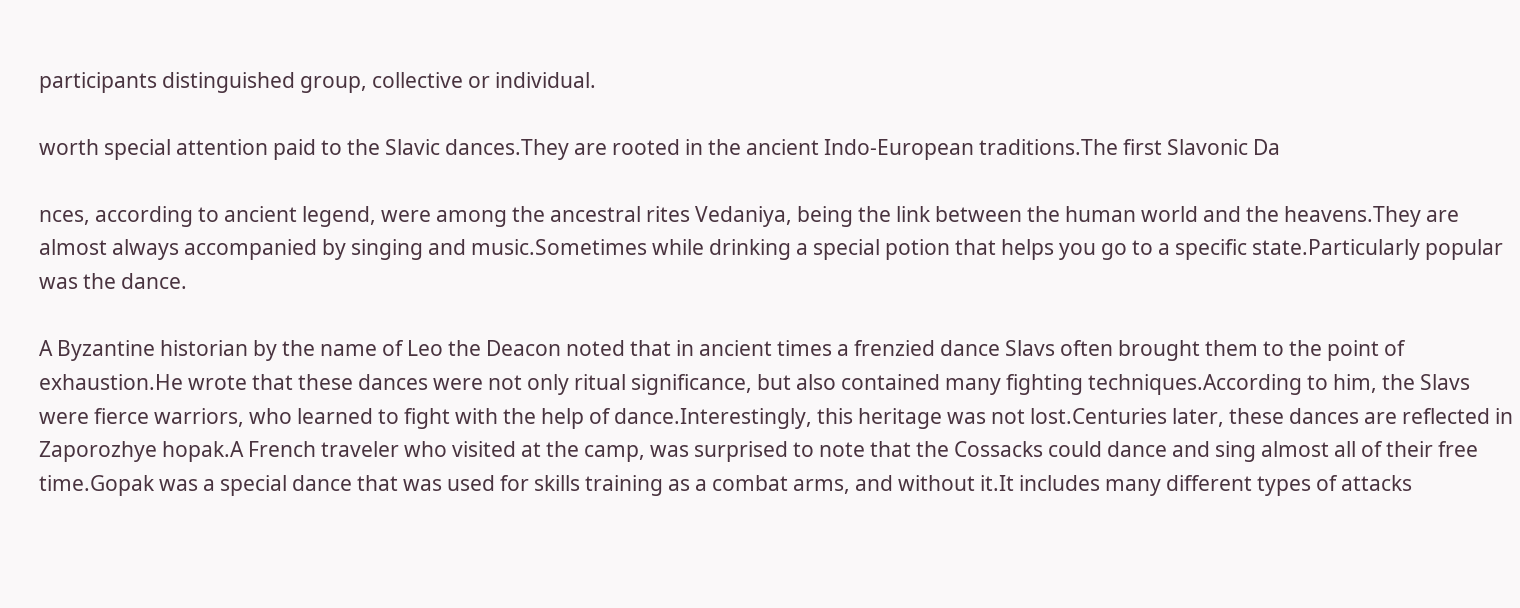participants distinguished group, collective or individual.

worth special attention paid to the Slavic dances.They are rooted in the ancient Indo-European traditions.The first Slavonic Da

nces, according to ancient legend, were among the ancestral rites Vedaniya, being the link between the human world and the heavens.They are almost always accompanied by singing and music.Sometimes while drinking a special potion that helps you go to a specific state.Particularly popular was the dance.

A Byzantine historian by the name of Leo the Deacon noted that in ancient times a frenzied dance Slavs often brought them to the point of exhaustion.He wrote that these dances were not only ritual significance, but also contained many fighting techniques.According to him, the Slavs were fierce warriors, who learned to fight with the help of dance.Interestingly, this heritage was not lost.Centuries later, these dances are reflected in Zaporozhye hopak.A French traveler who visited at the camp, was surprised to note that the Cossacks could dance and sing almost all of their free time.Gopak was a special dance that was used for skills training as a combat arms, and without it.It includes many different types of attacks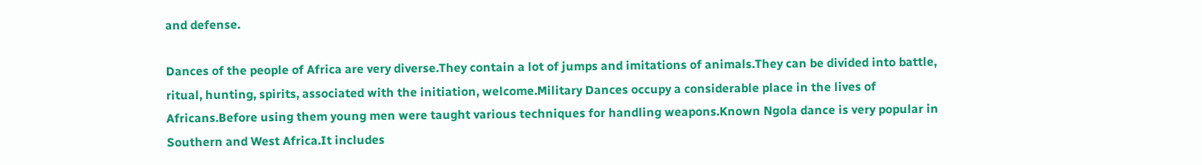and defense.

Dances of the people of Africa are very diverse.They contain a lot of jumps and imitations of animals.They can be divided into battle, ritual, hunting, spirits, associated with the initiation, welcome.Military Dances occupy a considerable place in the lives of Africans.Before using them young men were taught various techniques for handling weapons.Known Ngola dance is very popular in Southern and West Africa.It includes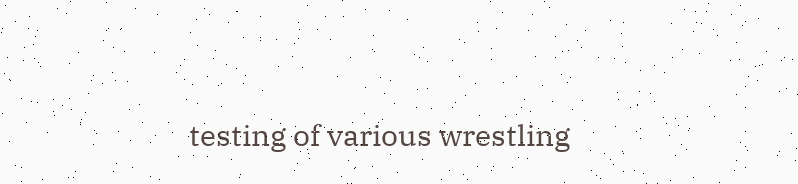testing of various wrestling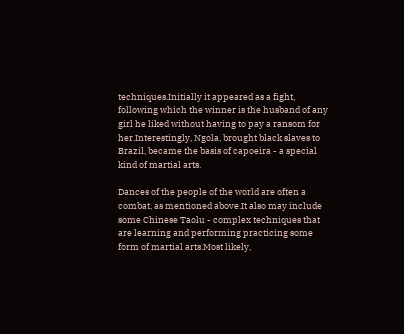techniques.Initially it appeared as a fight, following which the winner is the husband of any girl he liked without having to pay a ransom for her.Interestingly, Ngola, brought black slaves to Brazil, became the basis of capoeira - a special kind of martial arts.

Dances of the people of the world are often a combat, as mentioned above.It also may include some Chinese Taolu - complex techniques that are learning and performing practicing some form of martial arts.Most likely,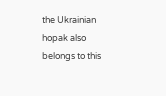the Ukrainian hopak also belongs to this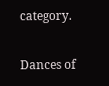category.

Dances of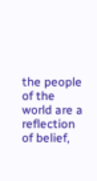the people of the world are a reflection of belief,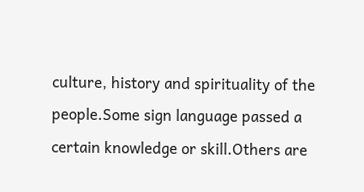culture, history and spirituality of the people.Some sign language passed a certain knowledge or skill.Others are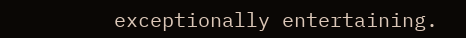exceptionally entertaining.